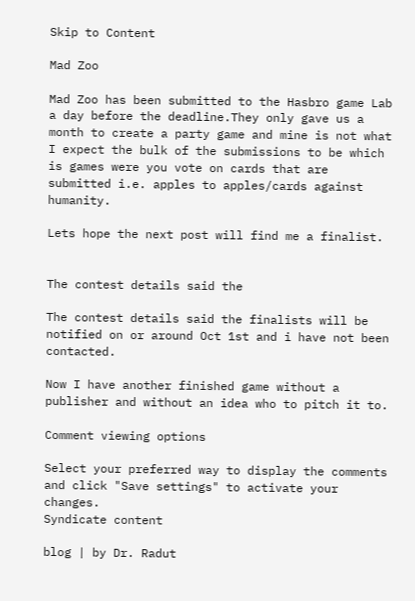Skip to Content

Mad Zoo

Mad Zoo has been submitted to the Hasbro game Lab a day before the deadline.They only gave us a month to create a party game and mine is not what I expect the bulk of the submissions to be which is games were you vote on cards that are submitted i.e. apples to apples/cards against humanity.

Lets hope the next post will find me a finalist.


The contest details said the

The contest details said the finalists will be notified on or around Oct 1st and i have not been contacted.

Now I have another finished game without a publisher and without an idea who to pitch it to.

Comment viewing options

Select your preferred way to display the comments and click "Save settings" to activate your changes.
Syndicate content

blog | by Dr. Radut